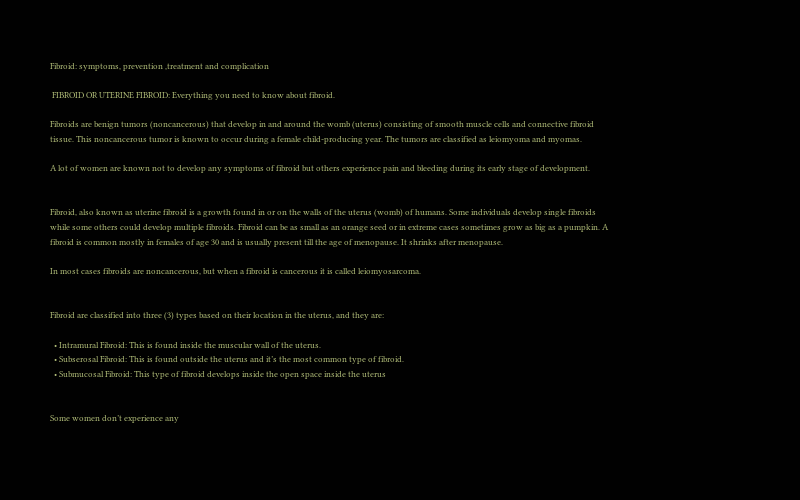Fibroid: symptoms, prevention ,treatment and complication

 FIBROID OR UTERINE FIBROID: Everything you need to know about fibroid.

Fibroids are benign tumors (noncancerous) that develop in and around the womb (uterus) consisting of smooth muscle cells and connective fibroid tissue. This noncancerous tumor is known to occur during a female child-producing year. The tumors are classified as leiomyoma and myomas.

A lot of women are known not to develop any symptoms of fibroid but others experience pain and bleeding during its early stage of development.


Fibroid, also known as uterine fibroid is a growth found in or on the walls of the uterus (womb) of humans. Some individuals develop single fibroids while some others could develop multiple fibroids. Fibroid can be as small as an orange seed or in extreme cases sometimes grow as big as a pumpkin. A fibroid is common mostly in females of age 30 and is usually present till the age of menopause. It shrinks after menopause.

In most cases fibroids are noncancerous, but when a fibroid is cancerous it is called leiomyosarcoma.


Fibroid are classified into three (3) types based on their location in the uterus, and they are:

  • Intramural Fibroid: This is found inside the muscular wall of the uterus.
  • Subserosal Fibroid: This is found outside the uterus and it’s the most common type of fibroid.
  • Submucosal Fibroid: This type of fibroid develops inside the open space inside the uterus


Some women don’t experience any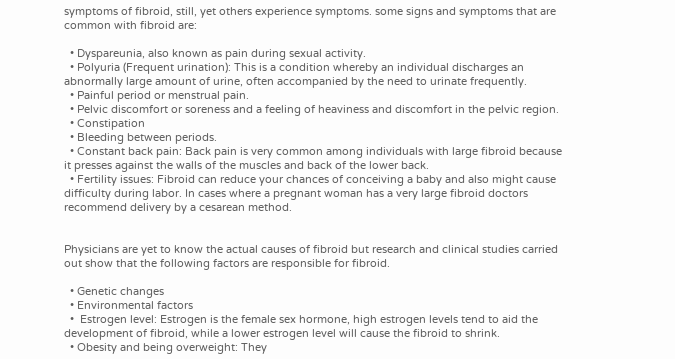symptoms of fibroid, still, yet others experience symptoms. some signs and symptoms that are common with fibroid are:

  • Dyspareunia, also known as pain during sexual activity.
  • Polyuria (Frequent urination): This is a condition whereby an individual discharges an abnormally large amount of urine, often accompanied by the need to urinate frequently.
  • Painful period or menstrual pain.
  • Pelvic discomfort or soreness and a feeling of heaviness and discomfort in the pelvic region.
  • Constipation
  • Bleeding between periods.
  • Constant back pain: Back pain is very common among individuals with large fibroid because it presses against the walls of the muscles and back of the lower back.
  • Fertility issues: Fibroid can reduce your chances of conceiving a baby and also might cause difficulty during labor. In cases where a pregnant woman has a very large fibroid doctors recommend delivery by a cesarean method.


Physicians are yet to know the actual causes of fibroid but research and clinical studies carried out show that the following factors are responsible for fibroid.

  • Genetic changes
  • Environmental factors
  •  Estrogen level: Estrogen is the female sex hormone, high estrogen levels tend to aid the development of fibroid, while a lower estrogen level will cause the fibroid to shrink.
  • Obesity and being overweight: They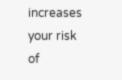increases your risk of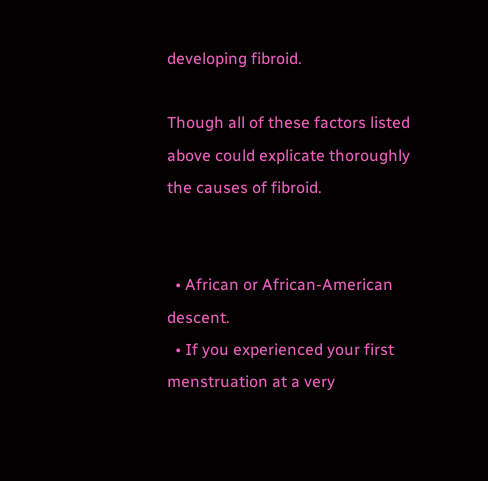developing fibroid.

Though all of these factors listed above could explicate thoroughly the causes of fibroid.


  • African or African-American descent.
  • If you experienced your first menstruation at a very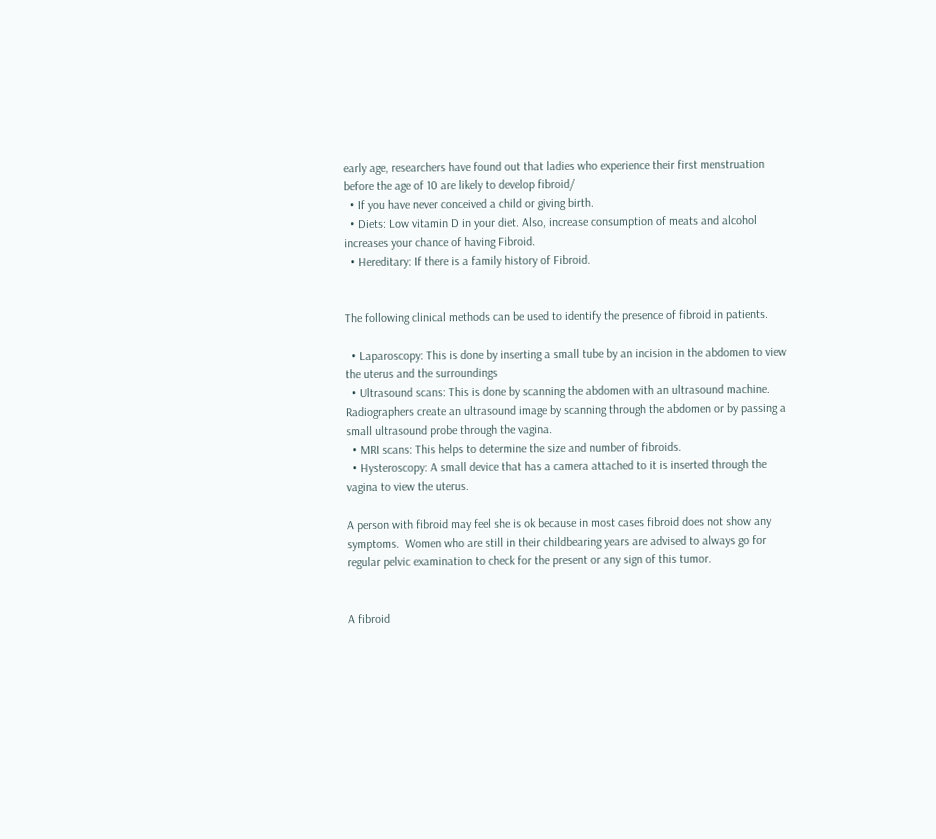early age, researchers have found out that ladies who experience their first menstruation before the age of 10 are likely to develop fibroid/
  • If you have never conceived a child or giving birth.
  • Diets: Low vitamin D in your diet. Also, increase consumption of meats and alcohol increases your chance of having Fibroid.
  • Hereditary: If there is a family history of Fibroid.


The following clinical methods can be used to identify the presence of fibroid in patients.

  • Laparoscopy: This is done by inserting a small tube by an incision in the abdomen to view the uterus and the surroundings
  • Ultrasound scans: This is done by scanning the abdomen with an ultrasound machine. Radiographers create an ultrasound image by scanning through the abdomen or by passing a small ultrasound probe through the vagina.
  • MRI scans: This helps to determine the size and number of fibroids.
  • Hysteroscopy: A small device that has a camera attached to it is inserted through the vagina to view the uterus.

A person with fibroid may feel she is ok because in most cases fibroid does not show any symptoms.  Women who are still in their childbearing years are advised to always go for regular pelvic examination to check for the present or any sign of this tumor.


A fibroid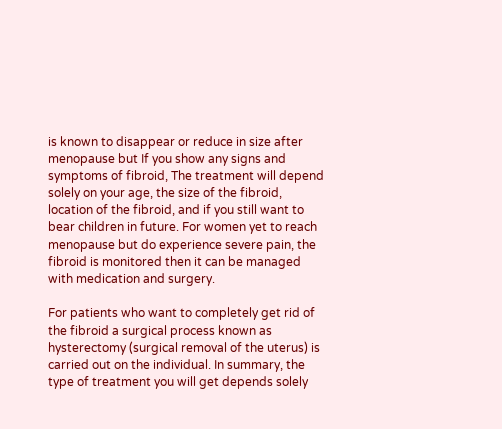is known to disappear or reduce in size after menopause but If you show any signs and symptoms of fibroid, The treatment will depend solely on your age, the size of the fibroid, location of the fibroid, and if you still want to bear children in future. For women yet to reach menopause but do experience severe pain, the fibroid is monitored then it can be managed with medication and surgery.

For patients who want to completely get rid of the fibroid a surgical process known as hysterectomy (surgical removal of the uterus) is carried out on the individual. In summary, the type of treatment you will get depends solely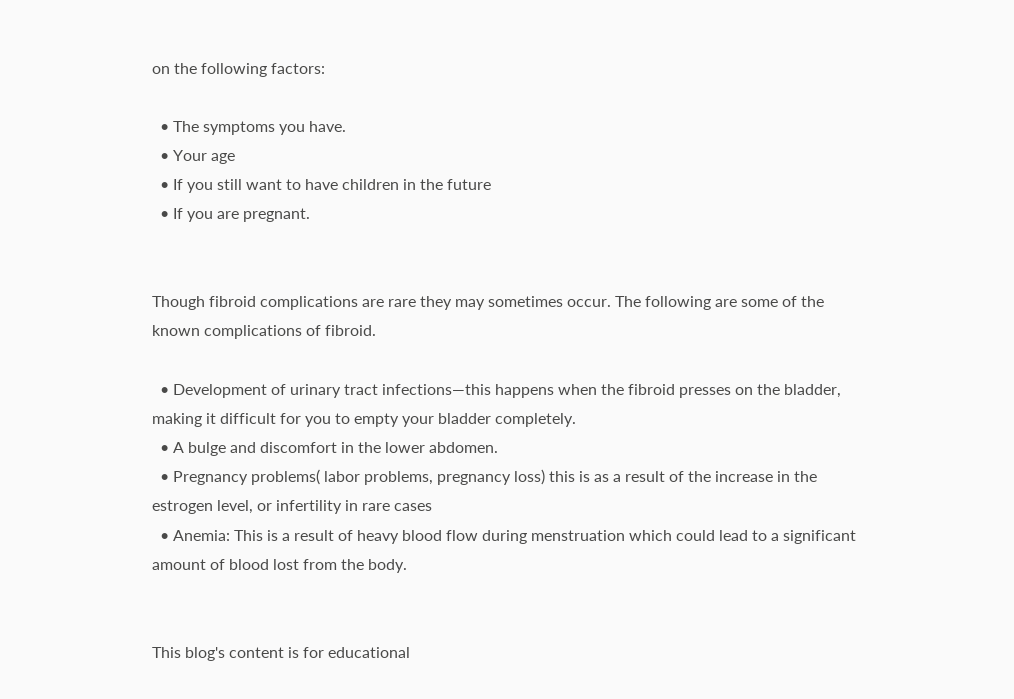on the following factors:

  • The symptoms you have.
  • Your age
  • If you still want to have children in the future
  • If you are pregnant.


Though fibroid complications are rare they may sometimes occur. The following are some of the known complications of fibroid.

  • Development of urinary tract infections—this happens when the fibroid presses on the bladder, making it difficult for you to empty your bladder completely.
  • A bulge and discomfort in the lower abdomen.
  • Pregnancy problems( labor problems, pregnancy loss) this is as a result of the increase in the estrogen level, or infertility in rare cases
  • Anemia: This is a result of heavy blood flow during menstruation which could lead to a significant amount of blood lost from the body.


This blog's content is for educational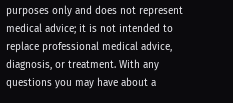purposes only and does not represent medical advice; it is not intended to replace professional medical advice, diagnosis, or treatment. With any questions you may have about a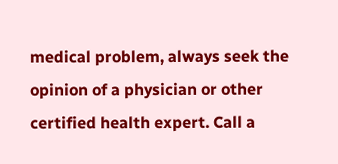medical problem, always seek the opinion of a physician or other certified health expert. Call a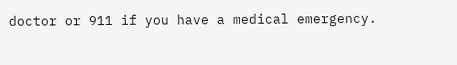doctor or 911 if you have a medical emergency.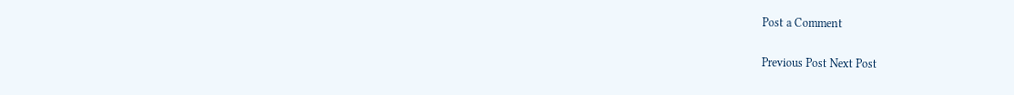Post a Comment

Previous Post Next Post